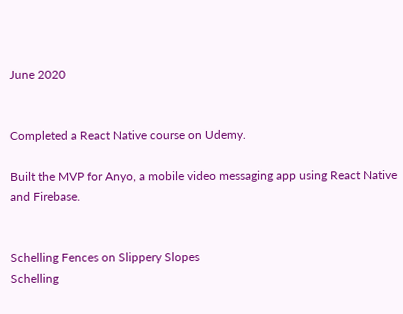June 2020


Completed a React Native course on Udemy.

Built the MVP for Anyo, a mobile video messaging app using React Native and Firebase.


Schelling Fences on Slippery Slopes
Schelling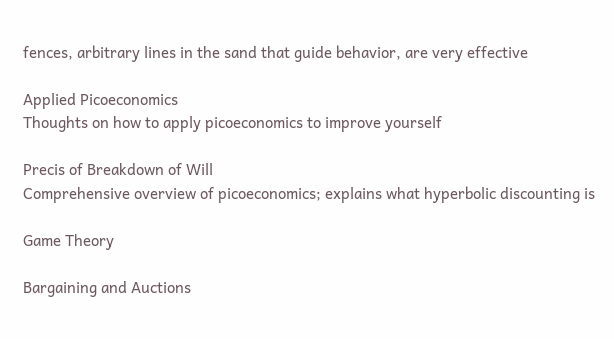fences, arbitrary lines in the sand that guide behavior, are very effective

Applied Picoeconomics
Thoughts on how to apply picoeconomics to improve yourself

Precis of Breakdown of Will
Comprehensive overview of picoeconomics; explains what hyperbolic discounting is

Game Theory

Bargaining and Auctions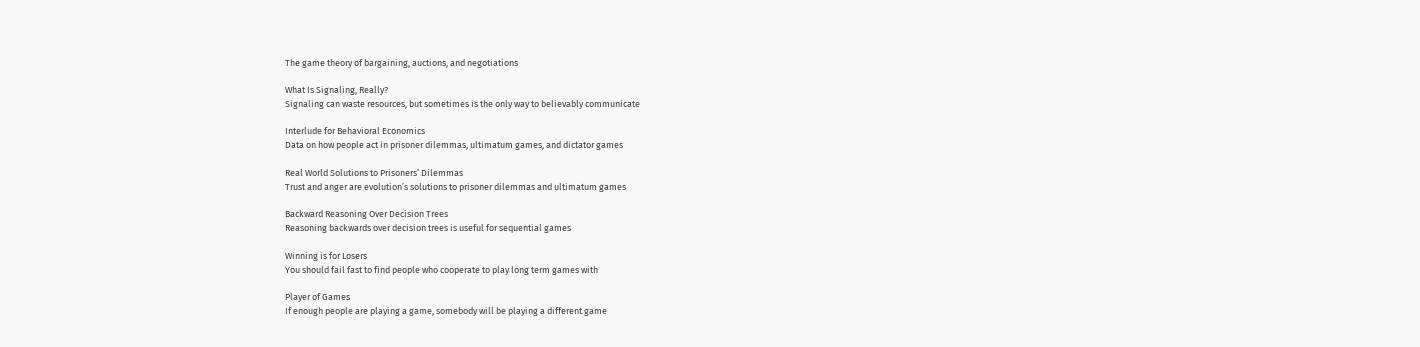The game theory of bargaining, auctions, and negotiations

What Is Signaling, Really?
Signaling can waste resources, but sometimes is the only way to believably communicate

Interlude for Behavioral Economics
Data on how people act in prisoner dilemmas, ultimatum games, and dictator games

Real World Solutions to Prisoners’ Dilemmas
Trust and anger are evolution’s solutions to prisoner dilemmas and ultimatum games

Backward Reasoning Over Decision Trees
Reasoning backwards over decision trees is useful for sequential games

Winning is for Losers
You should fail fast to find people who cooperate to play long term games with

Player of Games
If enough people are playing a game, somebody will be playing a different game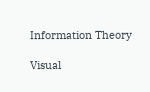Information Theory

Visual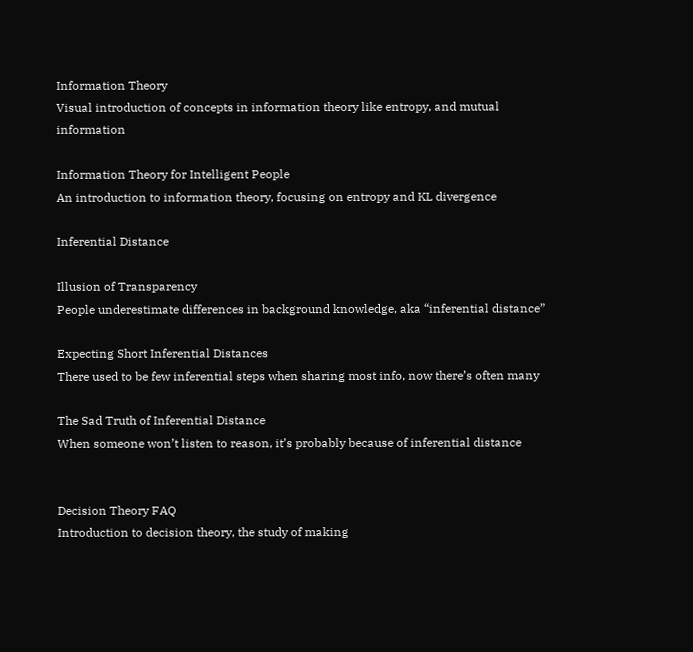Information Theory
Visual introduction of concepts in information theory like entropy, and mutual information

Information Theory for Intelligent People
An introduction to information theory, focusing on entropy and KL divergence

Inferential Distance

Illusion of Transparency
People underestimate differences in background knowledge, aka “inferential distance”

Expecting Short Inferential Distances
There used to be few inferential steps when sharing most info, now there’s often many

The Sad Truth of Inferential Distance
When someone won’t listen to reason, it’s probably because of inferential distance


Decision Theory FAQ
Introduction to decision theory, the study of making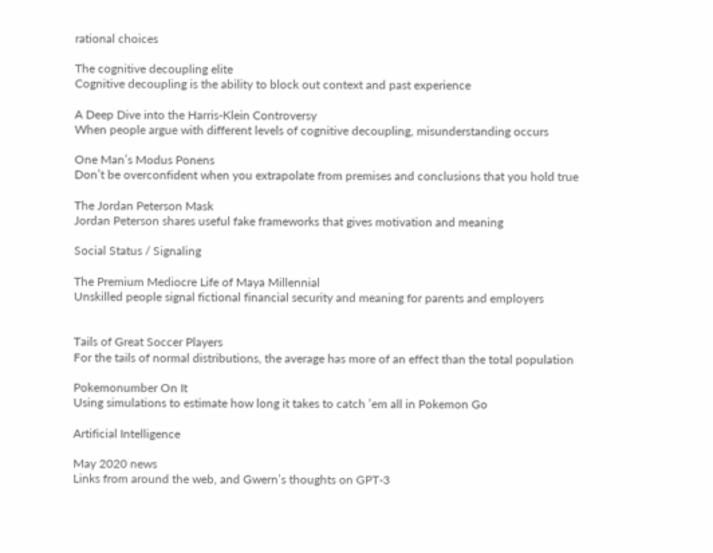rational choices

The cognitive decoupling elite
Cognitive decoupling is the ability to block out context and past experience

A Deep Dive into the Harris-Klein Controversy
When people argue with different levels of cognitive decoupling, misunderstanding occurs

One Man’s Modus Ponens
Don’t be overconfident when you extrapolate from premises and conclusions that you hold true

The Jordan Peterson Mask
Jordan Peterson shares useful fake frameworks that gives motivation and meaning

Social Status / Signaling

The Premium Mediocre Life of Maya Millennial
Unskilled people signal fictional financial security and meaning for parents and employers


Tails of Great Soccer Players
For the tails of normal distributions, the average has more of an effect than the total population

Pokemonumber On It
Using simulations to estimate how long it takes to catch ’em all in Pokemon Go

Artificial Intelligence

May 2020 news
Links from around the web, and Gwern’s thoughts on GPT-3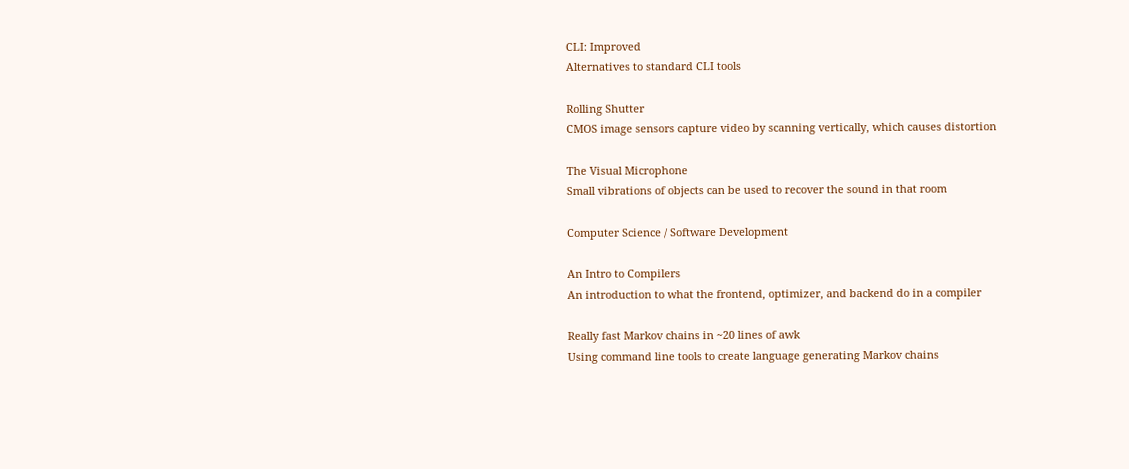CLI: Improved
Alternatives to standard CLI tools

Rolling Shutter
CMOS image sensors capture video by scanning vertically, which causes distortion

The Visual Microphone
Small vibrations of objects can be used to recover the sound in that room

Computer Science / Software Development

An Intro to Compilers
An introduction to what the frontend, optimizer, and backend do in a compiler

Really fast Markov chains in ~20 lines of awk
Using command line tools to create language generating Markov chains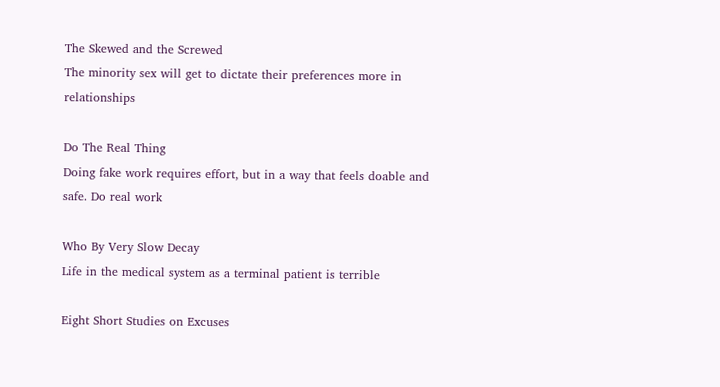The Skewed and the Screwed
The minority sex will get to dictate their preferences more in relationships

Do The Real Thing
Doing fake work requires effort, but in a way that feels doable and safe. Do real work

Who By Very Slow Decay
Life in the medical system as a terminal patient is terrible

Eight Short Studies on Excuses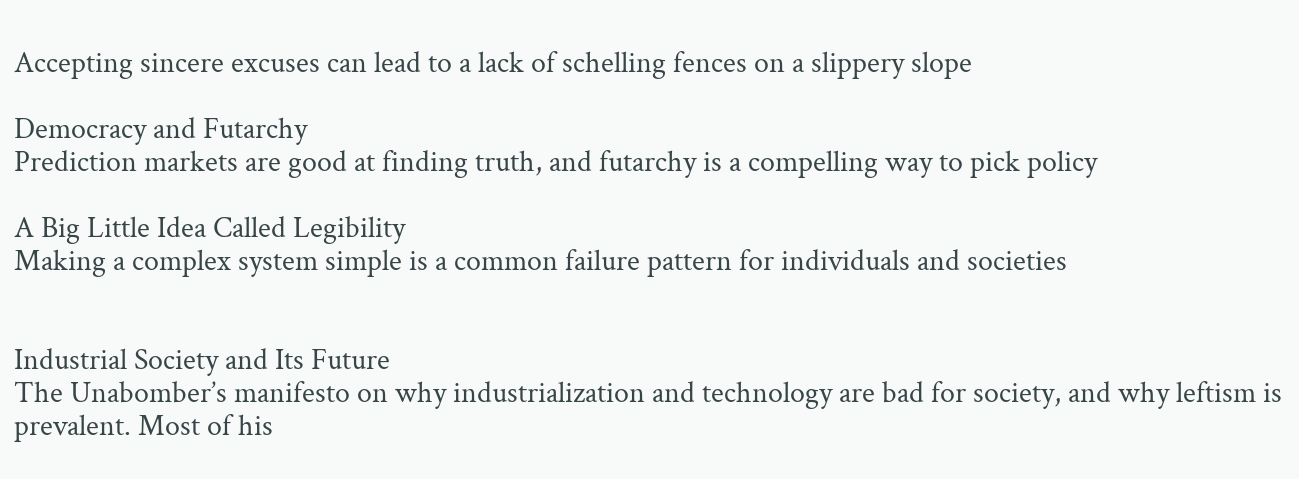Accepting sincere excuses can lead to a lack of schelling fences on a slippery slope

Democracy and Futarchy
Prediction markets are good at finding truth, and futarchy is a compelling way to pick policy

A Big Little Idea Called Legibility
Making a complex system simple is a common failure pattern for individuals and societies


Industrial Society and Its Future
The Unabomber’s manifesto on why industrialization and technology are bad for society, and why leftism is prevalent. Most of his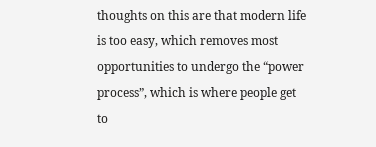thoughts on this are that modern life is too easy, which removes most opportunities to undergo the “power process”, which is where people get to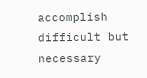accomplish difficult but necessary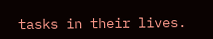tasks in their lives.